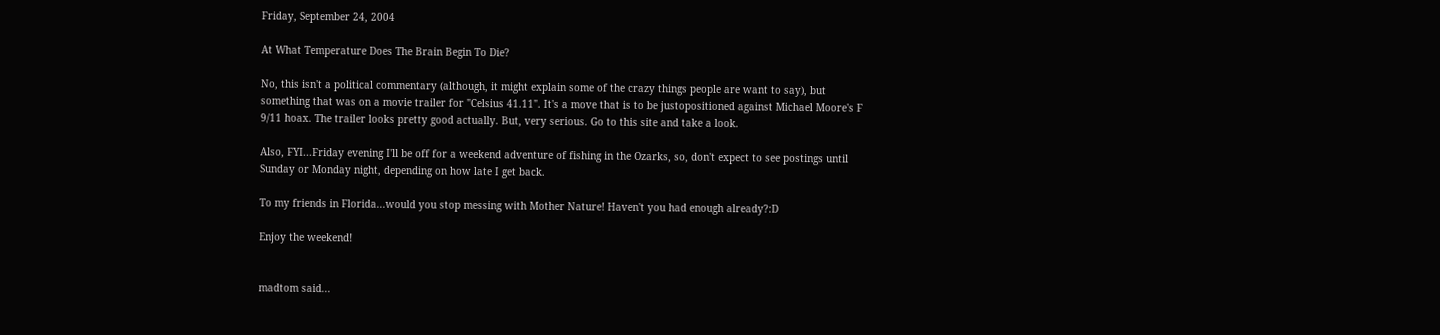Friday, September 24, 2004

At What Temperature Does The Brain Begin To Die?

No, this isn't a political commentary (although, it might explain some of the crazy things people are want to say), but something that was on a movie trailer for "Celsius 41.11". It's a move that is to be justopositioned against Michael Moore's F 9/11 hoax. The trailer looks pretty good actually. But, very serious. Go to this site and take a look.

Also, FYI...Friday evening I'll be off for a weekend adventure of fishing in the Ozarks, so, don't expect to see postings until Sunday or Monday night, depending on how late I get back.

To my friends in Florida...would you stop messing with Mother Nature! Haven't you had enough already?:D

Enjoy the weekend!


madtom said...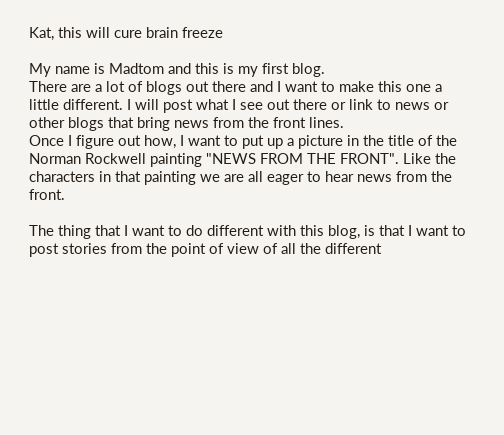Kat, this will cure brain freeze

My name is Madtom and this is my first blog.
There are a lot of blogs out there and I want to make this one a little different. I will post what I see out there or link to news or other blogs that bring news from the front lines.
Once I figure out how, I want to put up a picture in the title of the Norman Rockwell painting "NEWS FROM THE FRONT". Like the characters in that painting we are all eager to hear news from the front.

The thing that I want to do different with this blog, is that I want to post stories from the point of view of all the different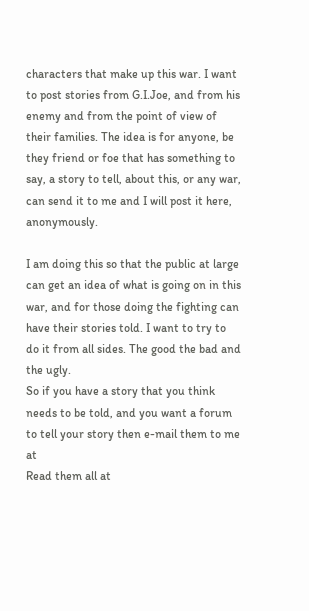characters that make up this war. I want to post stories from G.I.Joe, and from his enemy and from the point of view of their families. The idea is for anyone, be they friend or foe that has something to say, a story to tell, about this, or any war, can send it to me and I will post it here, anonymously.

I am doing this so that the public at large can get an idea of what is going on in this war, and for those doing the fighting can have their stories told. I want to try to do it from all sides. The good the bad and the ugly.
So if you have a story that you think needs to be told, and you want a forum to tell your story then e-mail them to me at
Read them all at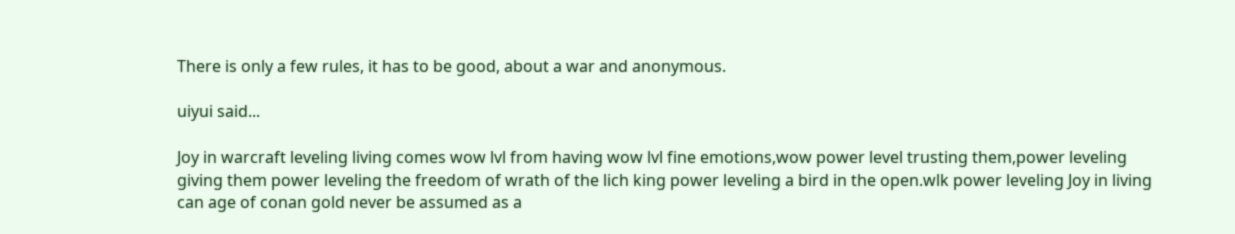There is only a few rules, it has to be good, about a war and anonymous.

uiyui said...

Joy in warcraft leveling living comes wow lvl from having wow lvl fine emotions,wow power level trusting them,power leveling giving them power leveling the freedom of wrath of the lich king power leveling a bird in the open.wlk power leveling Joy in living can age of conan gold never be assumed as a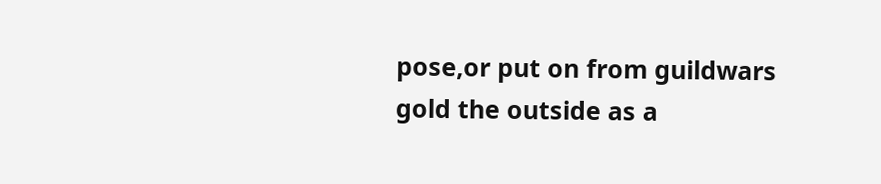pose,or put on from guildwars gold the outside as a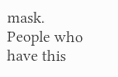mask. People who have this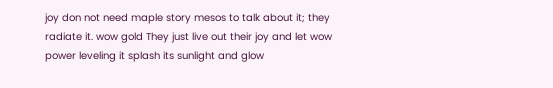joy don not need maple story mesos to talk about it; they radiate it. wow gold They just live out their joy and let wow power leveling it splash its sunlight and glow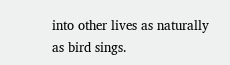into other lives as naturally as bird sings.